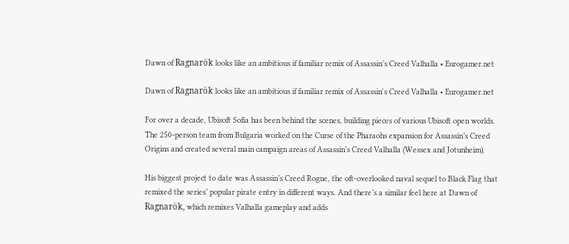Dawn of Ragnarök looks like an ambitious if familiar remix of Assassin’s Creed Valhalla • Eurogamer.net

Dawn of Ragnarök looks like an ambitious if familiar remix of Assassin's Creed Valhalla • Eurogamer.net

For over a decade, Ubisoft Sofia has been behind the scenes, building pieces of various Ubisoft open worlds. The 250-person team from Bulgaria worked on the Curse of the Pharaohs expansion for Assassin’s Creed Origins and created several main campaign areas of Assassin’s Creed Valhalla (Wessex and Jotunheim).

His biggest project to date was Assassin’s Creed Rogue, the oft-overlooked naval sequel to Black Flag that remixed the series’ popular pirate entry in different ways. And there’s a similar feel here at Dawn of Ragnarök, which remixes Valhalla gameplay and adds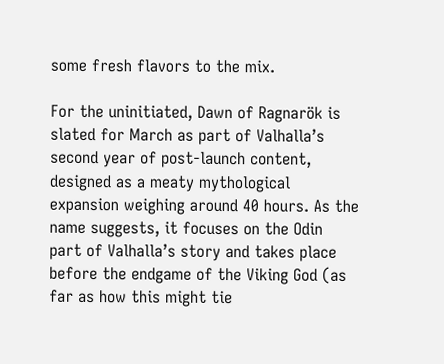some fresh flavors to the mix.

For the uninitiated, Dawn of Ragnarök is slated for March as part of Valhalla’s second year of post-launch content, designed as a meaty mythological expansion weighing around 40 hours. As the name suggests, it focuses on the Odin part of Valhalla’s story and takes place before the endgame of the Viking God (as far as how this might tie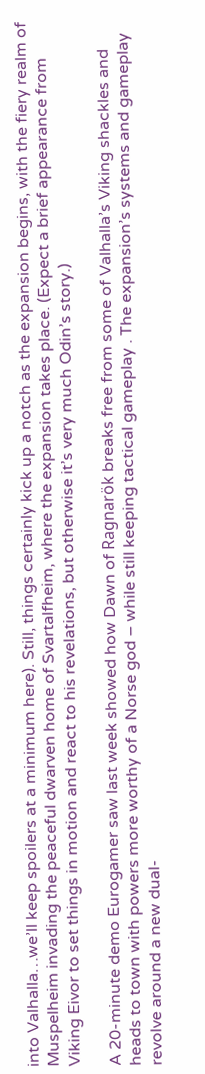into Valhalla…we’ll keep spoilers at a minimum here). Still, things certainly kick up a notch as the expansion begins, with the fiery realm of Muspelheim invading the peaceful dwarven home of Svartalfheim, where the expansion takes place. (Expect a brief appearance from Viking Eivor to set things in motion and react to his revelations, but otherwise it’s very much Odin’s story.)

A 20-minute demo Eurogamer saw last week showed how Dawn of Ragnarök breaks free from some of Valhalla’s Viking shackles and heads to town with powers more worthy of a Norse god – while still keeping tactical gameplay . The expansion’s systems and gameplay revolve around a new dual-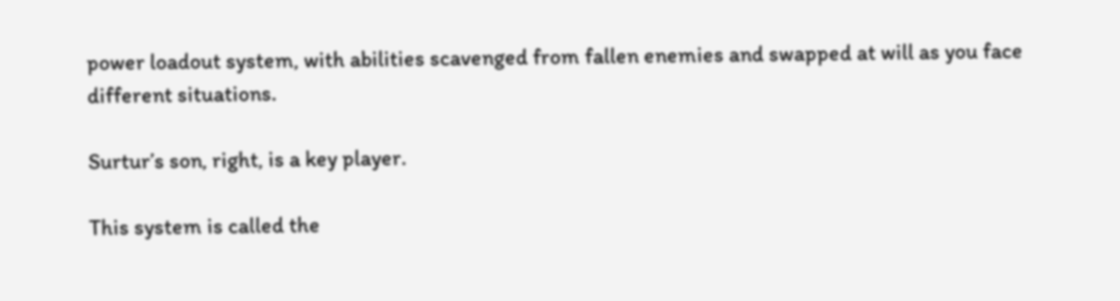power loadout system, with abilities scavenged from fallen enemies and swapped at will as you face different situations.

Surtur’s son, right, is a key player.

This system is called the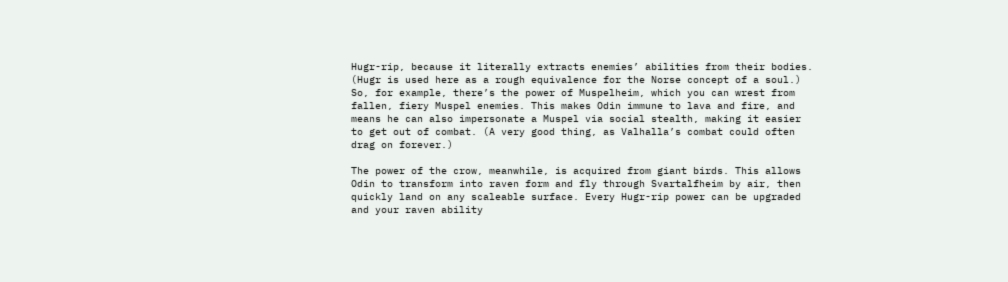Hugr-rip, because it literally extracts enemies’ abilities from their bodies. (Hugr is used here as a rough equivalence for the Norse concept of a soul.) So, for example, there’s the power of Muspelheim, which you can wrest from fallen, fiery Muspel enemies. This makes Odin immune to lava and fire, and means he can also impersonate a Muspel via social stealth, making it easier to get out of combat. (A very good thing, as Valhalla’s combat could often drag on forever.)

The power of the crow, meanwhile, is acquired from giant birds. This allows Odin to transform into raven form and fly through Svartalfheim by air, then quickly land on any scaleable surface. Every Hugr-rip power can be upgraded and your raven ability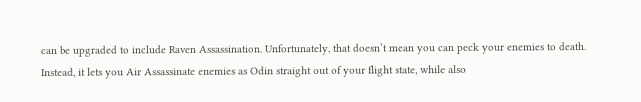can be upgraded to include Raven Assassination. Unfortunately, that doesn’t mean you can peck your enemies to death. Instead, it lets you Air Assassinate enemies as Odin straight out of your flight state, while also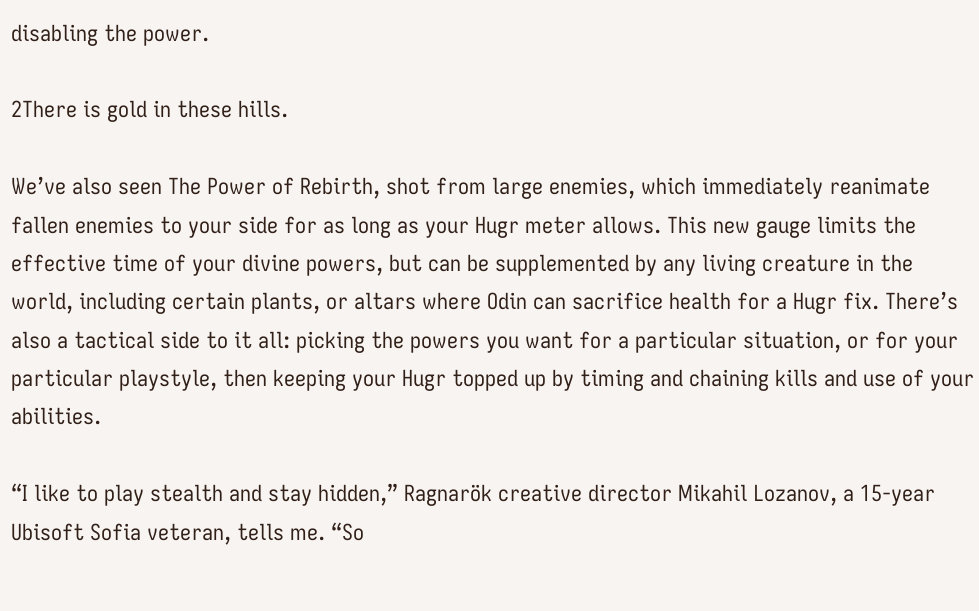disabling the power.

2There is gold in these hills.

We’ve also seen The Power of Rebirth, shot from large enemies, which immediately reanimate fallen enemies to your side for as long as your Hugr meter allows. This new gauge limits the effective time of your divine powers, but can be supplemented by any living creature in the world, including certain plants, or altars where Odin can sacrifice health for a Hugr fix. There’s also a tactical side to it all: picking the powers you want for a particular situation, or for your particular playstyle, then keeping your Hugr topped up by timing and chaining kills and use of your abilities.

“I like to play stealth and stay hidden,” Ragnarök creative director Mikahil Lozanov, a 15-year Ubisoft Sofia veteran, tells me. “So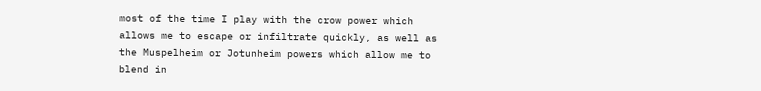most of the time I play with the crow power which allows me to escape or infiltrate quickly, as well as the Muspelheim or Jotunheim powers which allow me to blend in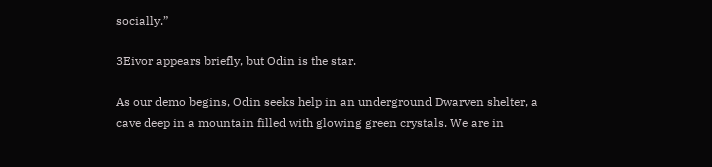socially.”

3Eivor appears briefly, but Odin is the star.

As our demo begins, Odin seeks help in an underground Dwarven shelter, a cave deep in a mountain filled with glowing green crystals. We are in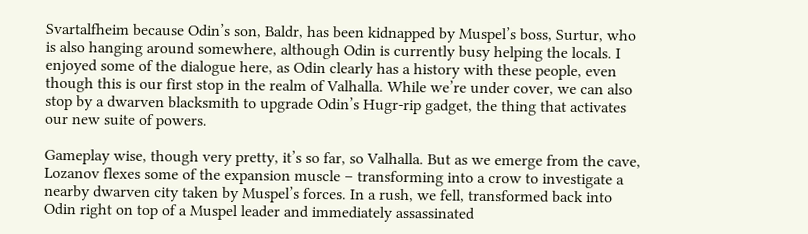Svartalfheim because Odin’s son, Baldr, has been kidnapped by Muspel’s boss, Surtur, who is also hanging around somewhere, although Odin is currently busy helping the locals. I enjoyed some of the dialogue here, as Odin clearly has a history with these people, even though this is our first stop in the realm of Valhalla. While we’re under cover, we can also stop by a dwarven blacksmith to upgrade Odin’s Hugr-rip gadget, the thing that activates our new suite of powers.

Gameplay wise, though very pretty, it’s so far, so Valhalla. But as we emerge from the cave, Lozanov flexes some of the expansion muscle – transforming into a crow to investigate a nearby dwarven city taken by Muspel’s forces. In a rush, we fell, transformed back into Odin right on top of a Muspel leader and immediately assassinated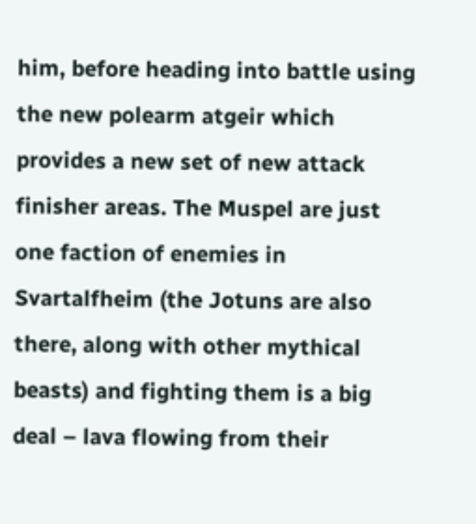him, before heading into battle using the new polearm atgeir which provides a new set of new attack finisher areas. The Muspel are just one faction of enemies in Svartalfheim (the Jotuns are also there, along with other mythical beasts) and fighting them is a big deal – lava flowing from their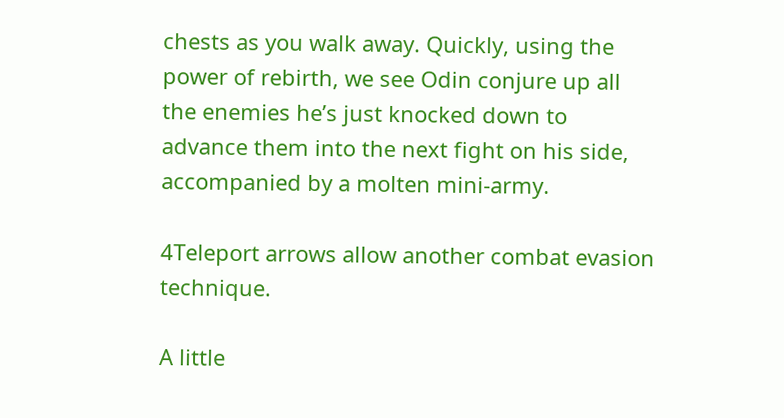chests as you walk away. Quickly, using the power of rebirth, we see Odin conjure up all the enemies he’s just knocked down to advance them into the next fight on his side, accompanied by a molten mini-army.

4Teleport arrows allow another combat evasion technique.

A little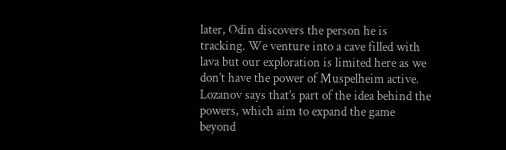later, Odin discovers the person he is tracking. We venture into a cave filled with lava but our exploration is limited here as we don’t have the power of Muspelheim active. Lozanov says that’s part of the idea behind the powers, which aim to expand the game beyond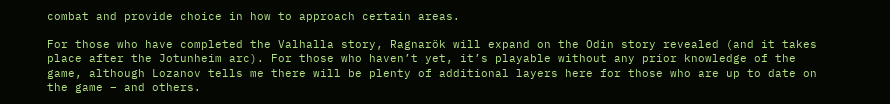combat and provide choice in how to approach certain areas.

For those who have completed the Valhalla story, Ragnarök will expand on the Odin story revealed (and it takes place after the Jotunheim arc). For those who haven’t yet, it’s playable without any prior knowledge of the game, although Lozanov tells me there will be plenty of additional layers here for those who are up to date on the game – and others.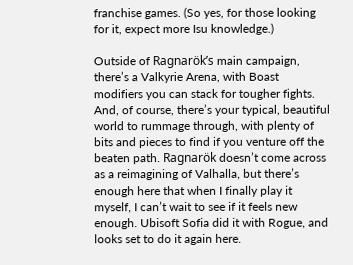franchise games. (So yes, for those looking for it, expect more Isu knowledge.)

Outside of Ragnarök’s main campaign, there’s a Valkyrie Arena, with Boast modifiers you can stack for tougher fights. And, of course, there’s your typical, beautiful world to rummage through, with plenty of bits and pieces to find if you venture off the beaten path. Ragnarök doesn’t come across as a reimagining of Valhalla, but there’s enough here that when I finally play it myself, I can’t wait to see if it feels new enough. Ubisoft Sofia did it with Rogue, and looks set to do it again here.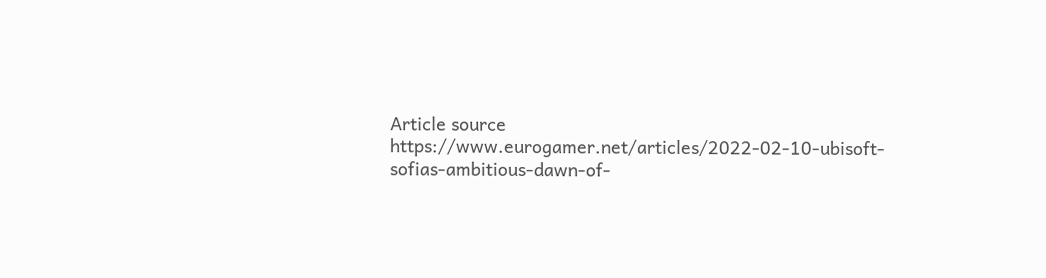Article source https://www.eurogamer.net/articles/2022-02-10-ubisoft-sofias-ambitious-dawn-of-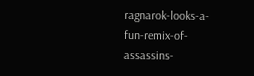ragnarok-looks-a-fun-remix-of-assassins-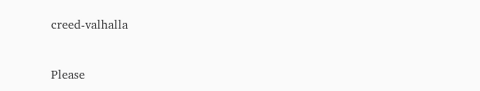creed-valhalla


Please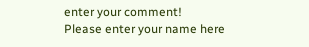enter your comment!
Please enter your name here